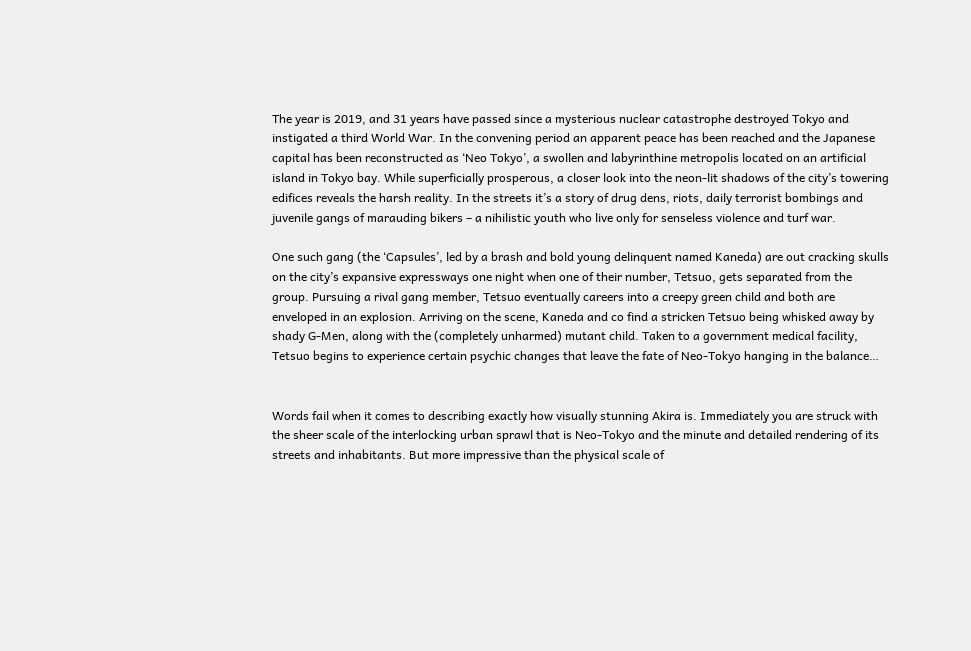The year is 2019, and 31 years have passed since a mysterious nuclear catastrophe destroyed Tokyo and instigated a third World War. In the convening period an apparent peace has been reached and the Japanese capital has been reconstructed as ‘Neo Tokyo’, a swollen and labyrinthine metropolis located on an artificial island in Tokyo bay. While superficially prosperous, a closer look into the neon-lit shadows of the city’s towering edifices reveals the harsh reality. In the streets it’s a story of drug dens, riots, daily terrorist bombings and juvenile gangs of marauding bikers – a nihilistic youth who live only for senseless violence and turf war.

One such gang (the ‘Capsules’, led by a brash and bold young delinquent named Kaneda) are out cracking skulls on the city’s expansive expressways one night when one of their number, Tetsuo, gets separated from the group. Pursuing a rival gang member, Tetsuo eventually careers into a creepy green child and both are enveloped in an explosion. Arriving on the scene, Kaneda and co find a stricken Tetsuo being whisked away by shady G-Men, along with the (completely unharmed) mutant child. Taken to a government medical facility, Tetsuo begins to experience certain psychic changes that leave the fate of Neo-Tokyo hanging in the balance…


Words fail when it comes to describing exactly how visually stunning Akira is. Immediately you are struck with the sheer scale of the interlocking urban sprawl that is Neo-Tokyo and the minute and detailed rendering of its streets and inhabitants. But more impressive than the physical scale of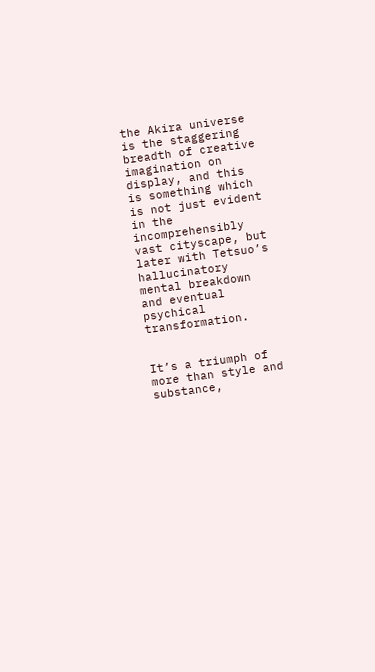the Akira universe is the staggering breadth of creative imagination on display, and this is something which is not just evident in the incomprehensibly vast cityscape, but later with Tetsuo’s hallucinatory mental breakdown and eventual psychical transformation.


It’s a triumph of more than style and substance,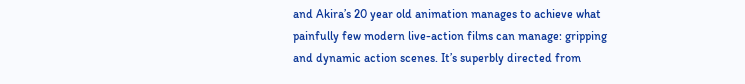and Akira’s 20 year old animation manages to achieve what painfully few modern live-action films can manage: gripping and dynamic action scenes. It’s superbly directed from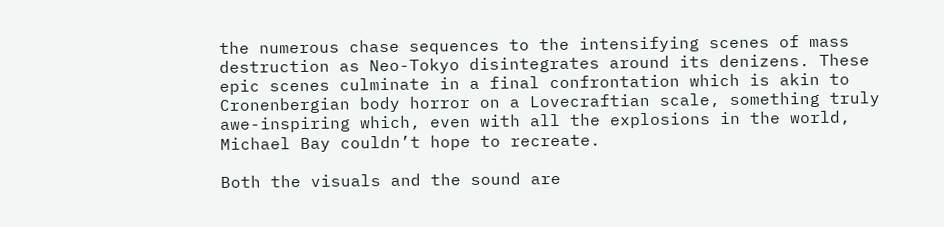the numerous chase sequences to the intensifying scenes of mass destruction as Neo-Tokyo disintegrates around its denizens. These epic scenes culminate in a final confrontation which is akin to Cronenbergian body horror on a Lovecraftian scale, something truly awe-inspiring which, even with all the explosions in the world, Michael Bay couldn’t hope to recreate.

Both the visuals and the sound are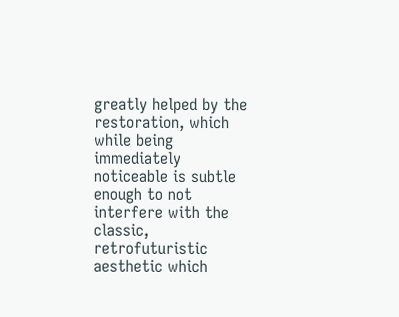greatly helped by the restoration, which while being immediately noticeable is subtle enough to not interfere with the classic, retrofuturistic aesthetic which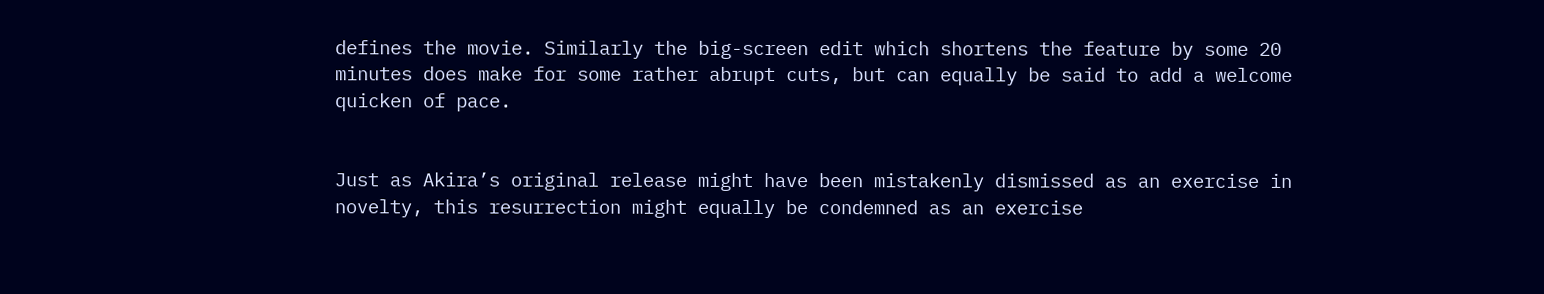defines the movie. Similarly the big-screen edit which shortens the feature by some 20 minutes does make for some rather abrupt cuts, but can equally be said to add a welcome quicken of pace.


Just as Akira’s original release might have been mistakenly dismissed as an exercise in novelty, this resurrection might equally be condemned as an exercise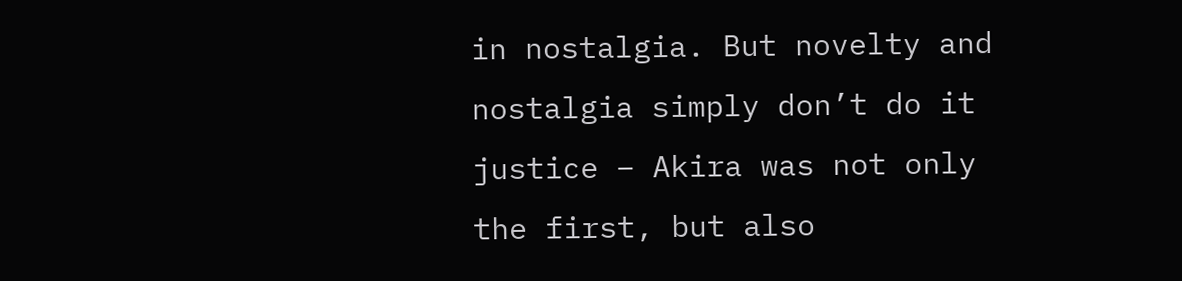in nostalgia. But novelty and nostalgia simply don’t do it justice – Akira was not only the first, but also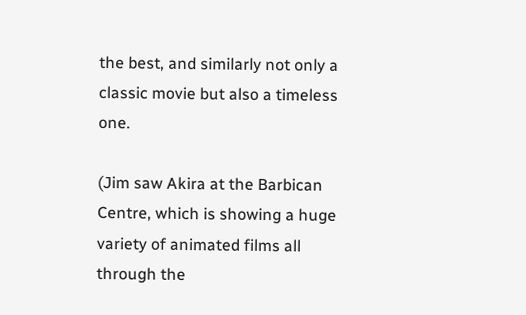the best, and similarly not only a classic movie but also a timeless one.

(Jim saw Akira at the Barbican Centre, which is showing a huge variety of animated films all through the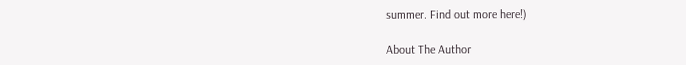summer. Find out more here!)

About The Author